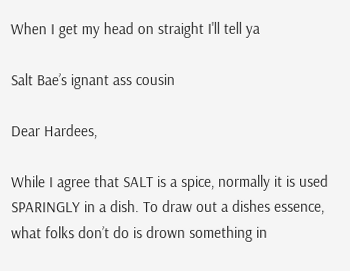When I get my head on straight I'll tell ya

Salt Bae’s ignant ass cousin

Dear Hardees,

While I agree that SALT is a spice, normally it is used SPARINGLY in a dish. To draw out a dishes essence, what folks don’t do is drown something in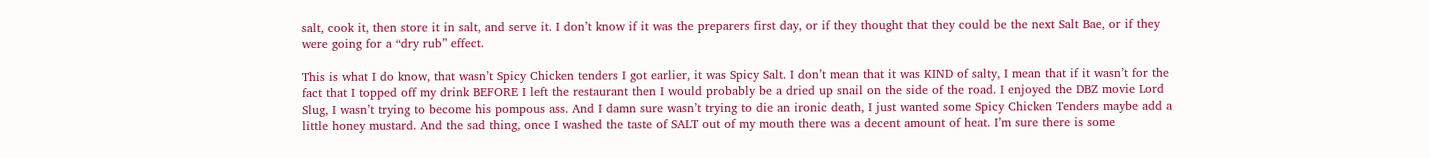salt, cook it, then store it in salt, and serve it. I don’t know if it was the preparers first day, or if they thought that they could be the next Salt Bae, or if they were going for a “dry rub” effect.

This is what I do know, that wasn’t Spicy Chicken tenders I got earlier, it was Spicy Salt. I don’t mean that it was KIND of salty, I mean that if it wasn’t for the fact that I topped off my drink BEFORE I left the restaurant then I would probably be a dried up snail on the side of the road. I enjoyed the DBZ movie Lord Slug, I wasn’t trying to become his pompous ass. And I damn sure wasn’t trying to die an ironic death, I just wanted some Spicy Chicken Tenders maybe add a little honey mustard. And the sad thing, once I washed the taste of SALT out of my mouth there was a decent amount of heat. I’m sure there is some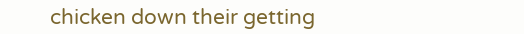chicken down their getting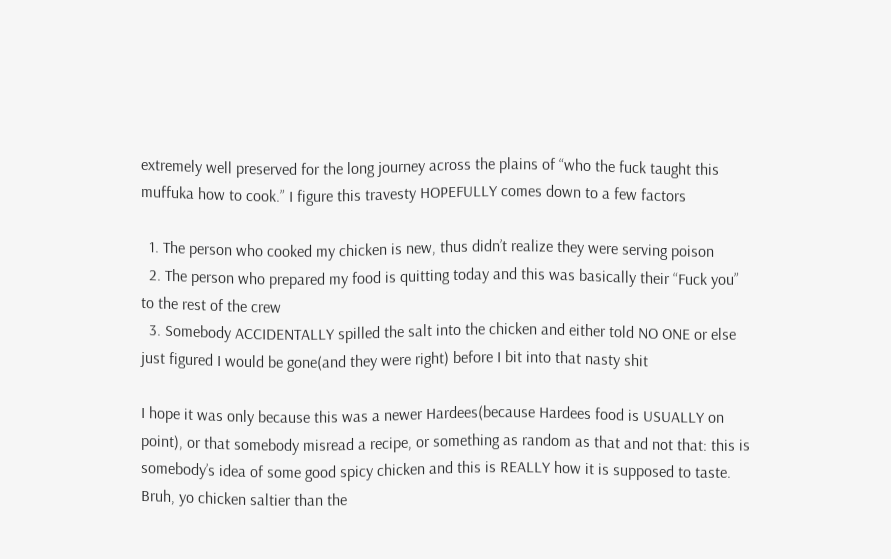extremely well preserved for the long journey across the plains of “who the fuck taught this muffuka how to cook.” I figure this travesty HOPEFULLY comes down to a few factors

  1. The person who cooked my chicken is new, thus didn’t realize they were serving poison
  2. The person who prepared my food is quitting today and this was basically their “Fuck you” to the rest of the crew
  3. Somebody ACCIDENTALLY spilled the salt into the chicken and either told NO ONE or else just figured I would be gone(and they were right) before I bit into that nasty shit

I hope it was only because this was a newer Hardees(because Hardees food is USUALLY on point), or that somebody misread a recipe, or something as random as that and not that: this is somebody’s idea of some good spicy chicken and this is REALLY how it is supposed to taste. Bruh, yo chicken saltier than the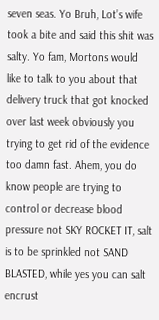seven seas. Yo Bruh, Lot’s wife took a bite and said this shit was salty. Yo fam, Mortons would like to talk to you about that delivery truck that got knocked over last week obviously you trying to get rid of the evidence too damn fast. Ahem, you do know people are trying to control or decrease blood pressure not SKY ROCKET IT, salt is to be sprinkled not SAND BLASTED, while yes you can salt encrust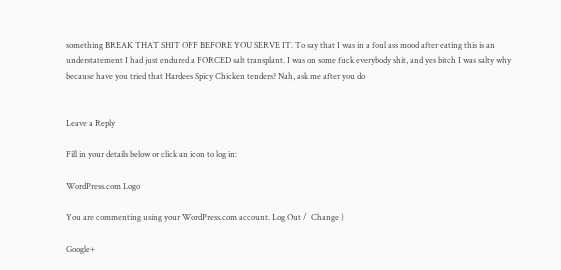something BREAK THAT SHIT OFF BEFORE YOU SERVE IT. To say that I was in a foul ass mood after eating this is an understatement I had just endured a FORCED salt transplant. I was on some fuck everybody shit, and yes bitch I was salty why because have you tried that Hardees Spicy Chicken tenders? Nah, ask me after you do


Leave a Reply

Fill in your details below or click an icon to log in:

WordPress.com Logo

You are commenting using your WordPress.com account. Log Out /  Change )

Google+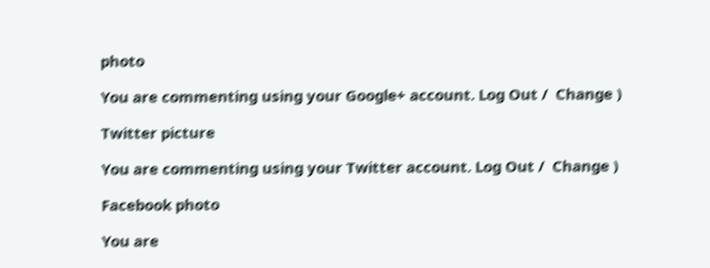photo

You are commenting using your Google+ account. Log Out /  Change )

Twitter picture

You are commenting using your Twitter account. Log Out /  Change )

Facebook photo

You are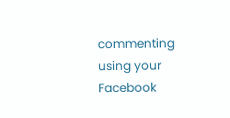commenting using your Facebook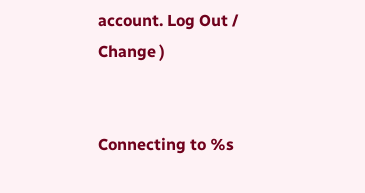account. Log Out /  Change )


Connecting to %s